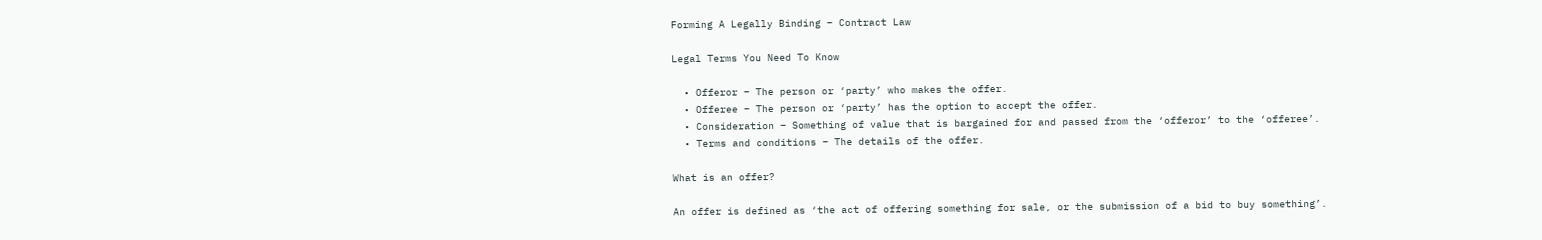Forming A Legally Binding – Contract Law

Legal Terms You Need To Know

  • Offeror – The person or ‘party’ who makes the offer.
  • Offeree – The person or ‘party’ has the option to accept the offer.
  • Consideration – Something of value that is bargained for and passed from the ‘offeror’ to the ‘offeree’.
  • Terms and conditions – The details of the offer.

What is an offer?

An offer is defined as ‘the act of offering something for sale, or the submission of a bid to buy something’.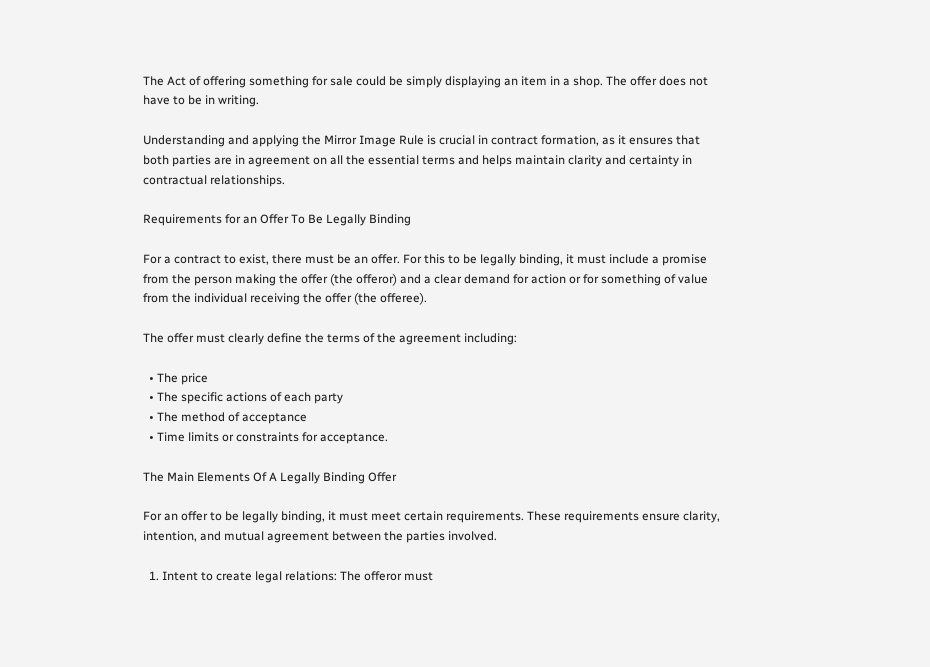The Act of offering something for sale could be simply displaying an item in a shop. The offer does not have to be in writing.

Understanding and applying the Mirror Image Rule is crucial in contract formation, as it ensures that both parties are in agreement on all the essential terms and helps maintain clarity and certainty in contractual relationships.

Requirements for an Offer To Be Legally Binding

For a contract to exist, there must be an offer. For this to be legally binding, it must include a promise from the person making the offer (the offeror) and a clear demand for action or for something of value from the individual receiving the offer (the offeree).

The offer must clearly define the terms of the agreement including:

  • The price
  • The specific actions of each party
  • The method of acceptance
  • Time limits or constraints for acceptance.

The Main Elements Of A Legally Binding Offer

For an offer to be legally binding, it must meet certain requirements. These requirements ensure clarity, intention, and mutual agreement between the parties involved.

  1. Intent to create legal relations: The offeror must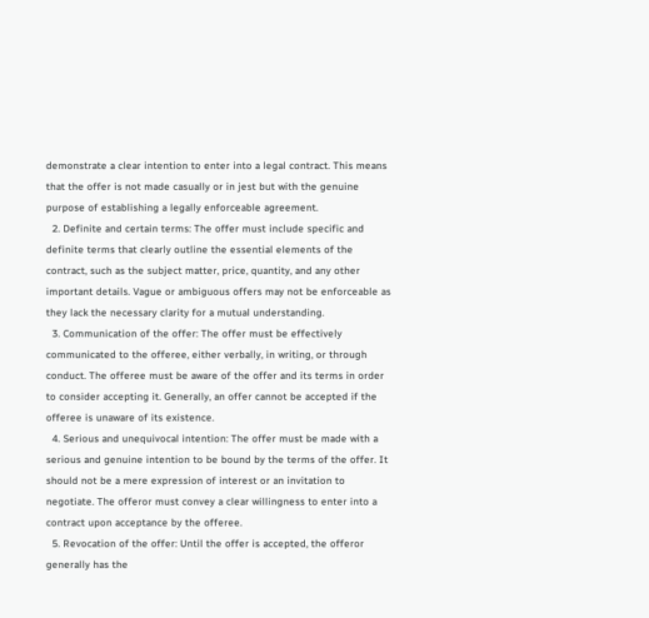demonstrate a clear intention to enter into a legal contract. This means that the offer is not made casually or in jest but with the genuine purpose of establishing a legally enforceable agreement.
  2. Definite and certain terms: The offer must include specific and definite terms that clearly outline the essential elements of the contract, such as the subject matter, price, quantity, and any other important details. Vague or ambiguous offers may not be enforceable as they lack the necessary clarity for a mutual understanding.
  3. Communication of the offer: The offer must be effectively communicated to the offeree, either verbally, in writing, or through conduct. The offeree must be aware of the offer and its terms in order to consider accepting it. Generally, an offer cannot be accepted if the offeree is unaware of its existence.
  4. Serious and unequivocal intention: The offer must be made with a serious and genuine intention to be bound by the terms of the offer. It should not be a mere expression of interest or an invitation to negotiate. The offeror must convey a clear willingness to enter into a contract upon acceptance by the offeree.
  5. Revocation of the offer: Until the offer is accepted, the offeror generally has the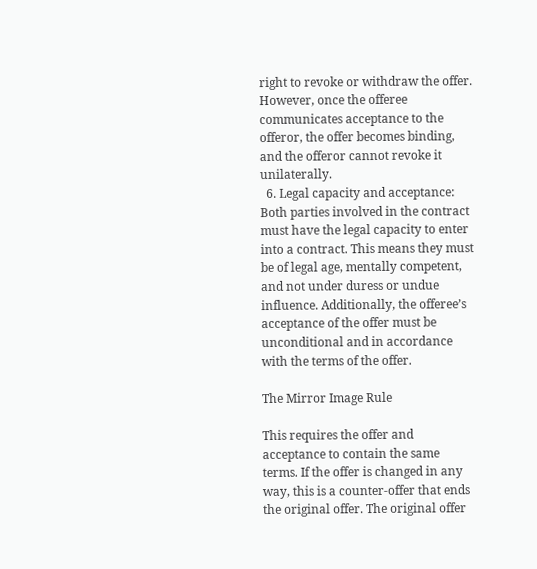right to revoke or withdraw the offer. However, once the offeree communicates acceptance to the offeror, the offer becomes binding, and the offeror cannot revoke it unilaterally.
  6. Legal capacity and acceptance: Both parties involved in the contract must have the legal capacity to enter into a contract. This means they must be of legal age, mentally competent, and not under duress or undue influence. Additionally, the offeree’s acceptance of the offer must be unconditional and in accordance with the terms of the offer.

The Mirror Image Rule

This requires the offer and acceptance to contain the same terms. If the offer is changed in any way, this is a counter-offer that ends the original offer. The original offer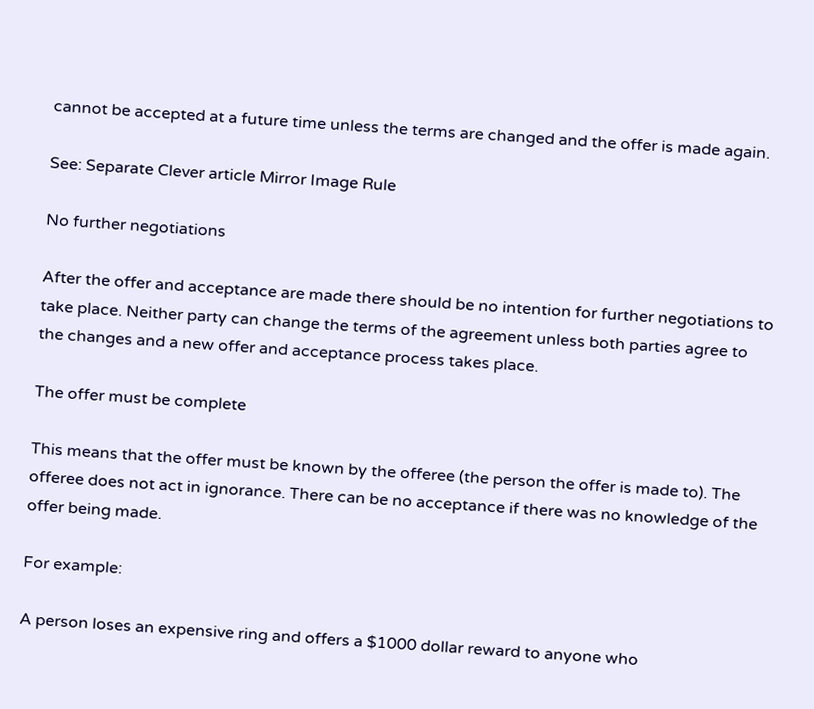cannot be accepted at a future time unless the terms are changed and the offer is made again.

See: Separate Clever article Mirror Image Rule

No further negotiations

After the offer and acceptance are made there should be no intention for further negotiations to take place. Neither party can change the terms of the agreement unless both parties agree to the changes and a new offer and acceptance process takes place.

The offer must be complete

This means that the offer must be known by the offeree (the person the offer is made to). The offeree does not act in ignorance. There can be no acceptance if there was no knowledge of the offer being made.

For example:

A person loses an expensive ring and offers a $1000 dollar reward to anyone who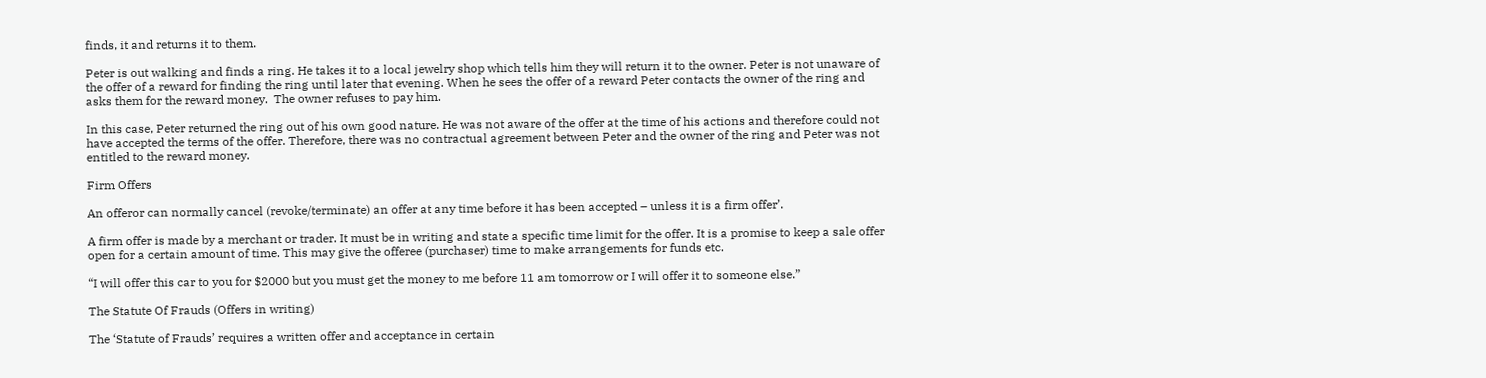finds, it and returns it to them.

Peter is out walking and finds a ring. He takes it to a local jewelry shop which tells him they will return it to the owner. Peter is not unaware of the offer of a reward for finding the ring until later that evening. When he sees the offer of a reward Peter contacts the owner of the ring and asks them for the reward money.  The owner refuses to pay him.

In this case, Peter returned the ring out of his own good nature. He was not aware of the offer at the time of his actions and therefore could not have accepted the terms of the offer. Therefore, there was no contractual agreement between Peter and the owner of the ring and Peter was not entitled to the reward money.

Firm Offers

An offeror can normally cancel (revoke/terminate) an offer at any time before it has been accepted – unless it is a firm offer’.

A firm offer is made by a merchant or trader. It must be in writing and state a specific time limit for the offer. It is a promise to keep a sale offer open for a certain amount of time. This may give the offeree (purchaser) time to make arrangements for funds etc.

“I will offer this car to you for $2000 but you must get the money to me before 11 am tomorrow or I will offer it to someone else.”

The Statute Of Frauds (Offers in writing)

The ‘Statute of Frauds’ requires a written offer and acceptance in certain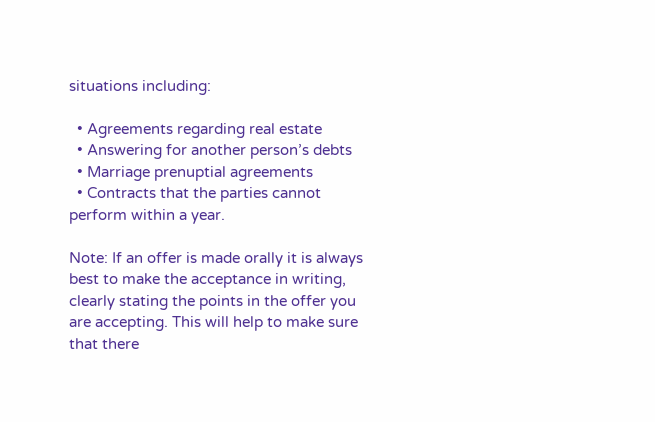situations including:

  • Agreements regarding real estate
  • Answering for another person’s debts
  • Marriage prenuptial agreements
  • Contracts that the parties cannot perform within a year.

Note: If an offer is made orally it is always best to make the acceptance in writing, clearly stating the points in the offer you are accepting. This will help to make sure that there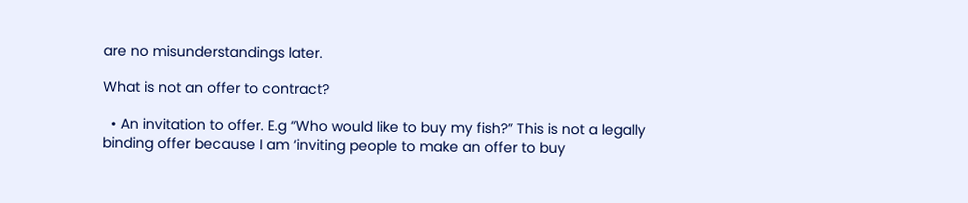are no misunderstandings later.

What is not an offer to contract?

  • An invitation to offer. E.g “Who would like to buy my fish?” This is not a legally binding offer because I am ‘inviting people to make an offer to buy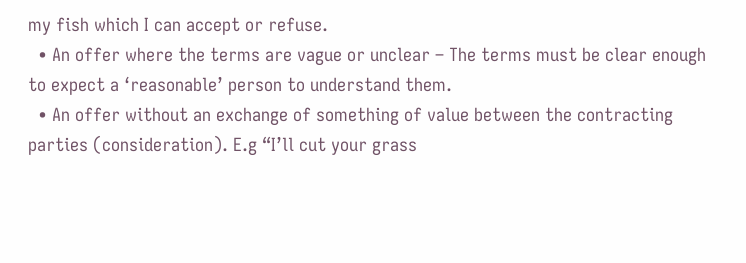my fish which I can accept or refuse.
  • An offer where the terms are vague or unclear – The terms must be clear enough to expect a ‘reasonable’ person to understand them.
  • An offer without an exchange of something of value between the contracting parties (consideration). E.g “I’ll cut your grass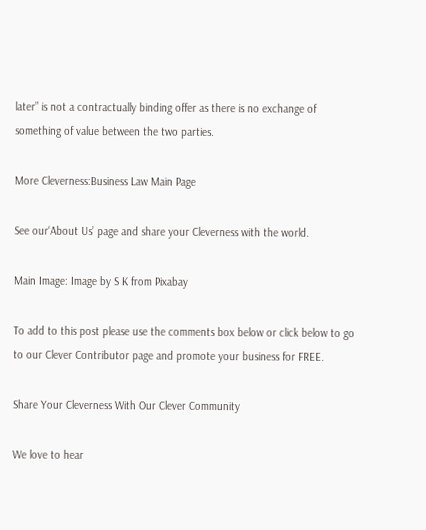later” is not a contractually binding offer as there is no exchange of something of value between the two parties.

More Cleverness:Business Law Main Page

See our‘About Us’ page and share your Cleverness with the world.

Main Image: Image by S K from Pixabay

To add to this post please use the comments box below or click below to go to our Clever Contributor page and promote your business for FREE.

Share Your Cleverness With Our Clever Community

We love to hear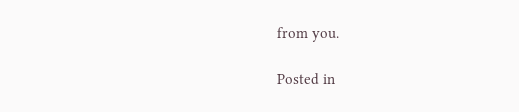from you.

Posted in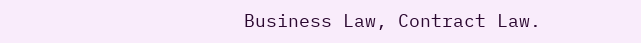Business Law, Contract Law.